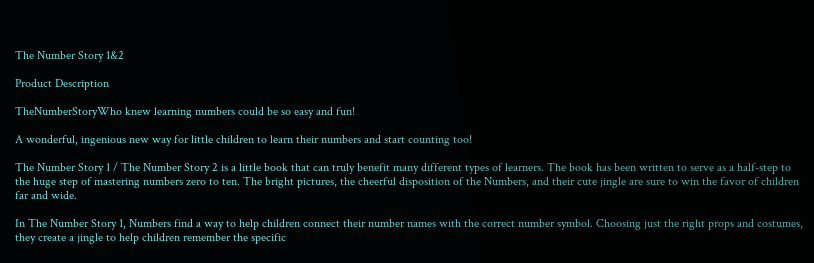The Number Story 1&2

Product Description

TheNumberStoryWho knew learning numbers could be so easy and fun!

A wonderful, ingenious new way for little children to learn their numbers and start counting too!

The Number Story 1 / The Number Story 2 is a little book that can truly benefit many different types of learners. The book has been written to serve as a half-step to the huge step of mastering numbers zero to ten. The bright pictures, the cheerful disposition of the Numbers, and their cute jingle are sure to win the favor of children far and wide.

In The Number Story 1, Numbers find a way to help children connect their number names with the correct number symbol. Choosing just the right props and costumes, they create a jingle to help children remember the specific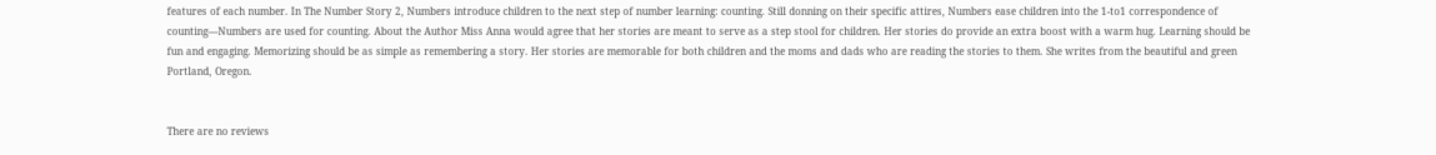features of each number. In The Number Story 2, Numbers introduce children to the next step of number learning: counting. Still donning on their specific attires, Numbers ease children into the 1-to1 correspondence of counting—Numbers are used for counting. About the Author Miss Anna would agree that her stories are meant to serve as a step stool for children. Her stories do provide an extra boost with a warm hug. Learning should be fun and engaging. Memorizing should be as simple as remembering a story. Her stories are memorable for both children and the moms and dads who are reading the stories to them. She writes from the beautiful and green Portland, Oregon.


There are no reviews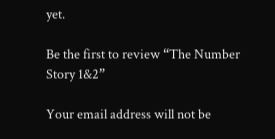yet.

Be the first to review “The Number Story 1&2”

Your email address will not be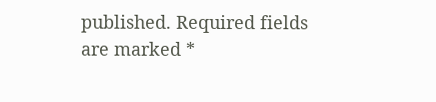published. Required fields are marked *